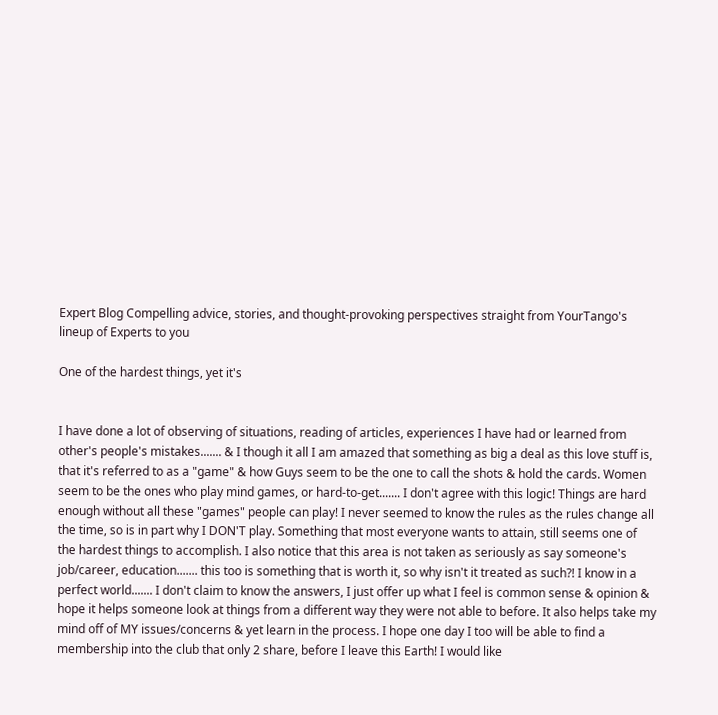Expert Blog Compelling advice, stories, and thought-provoking perspectives straight from YourTango's lineup of Experts to you

One of the hardest things, yet it's


I have done a lot of observing of situations, reading of articles, experiences I have had or learned from other's people's mistakes....... & I though it all I am amazed that something as big a deal as this love stuff is, that it's referred to as a "game" & how Guys seem to be the one to call the shots & hold the cards. Women seem to be the ones who play mind games, or hard-to-get....... I don't agree with this logic! Things are hard enough without all these "games" people can play! I never seemed to know the rules as the rules change all the time, so is in part why I DON'T play. Something that most everyone wants to attain, still seems one of the hardest things to accomplish. I also notice that this area is not taken as seriously as say someone's job/career, education....... this too is something that is worth it, so why isn't it treated as such?! I know in a perfect world....... I don't claim to know the answers, I just offer up what I feel is common sense & opinion & hope it helps someone look at things from a different way they were not able to before. It also helps take my mind off of MY issues/concerns & yet learn in the process. I hope one day I too will be able to find a membership into the club that only 2 share, before I leave this Earth! I would like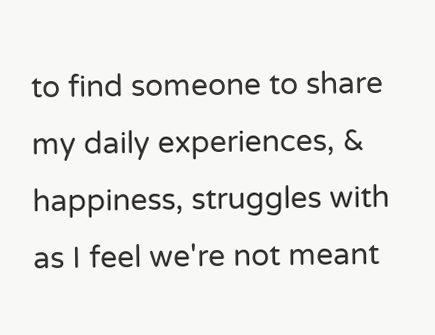to find someone to share my daily experiences, & happiness, struggles with as I feel we're not meant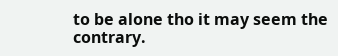to be alone tho it may seem the contrary.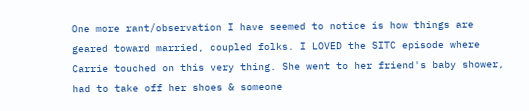One more rant/observation I have seemed to notice is how things are geared toward married, coupled folks. I LOVED the SITC episode where Carrie touched on this very thing. She went to her friend's baby shower, had to take off her shoes & someone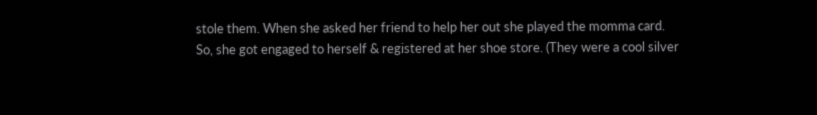stole them. When she asked her friend to help her out she played the momma card. So, she got engaged to herself & registered at her shoe store. (They were a cool silver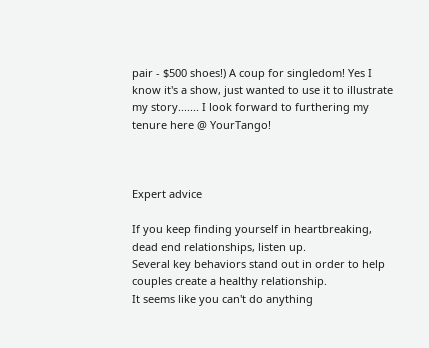pair - $500 shoes!) A coup for singledom! Yes I know it's a show, just wanted to use it to illustrate my story....... I look forward to furthering my tenure here @ YourTango!



Expert advice

If you keep finding yourself in heartbreaking, dead end relationships, listen up.
Several key behaviors stand out in order to help couples create a healthy relationship.
It seems like you can't do anything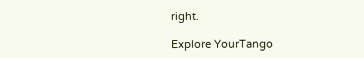right.

Explore YourTango